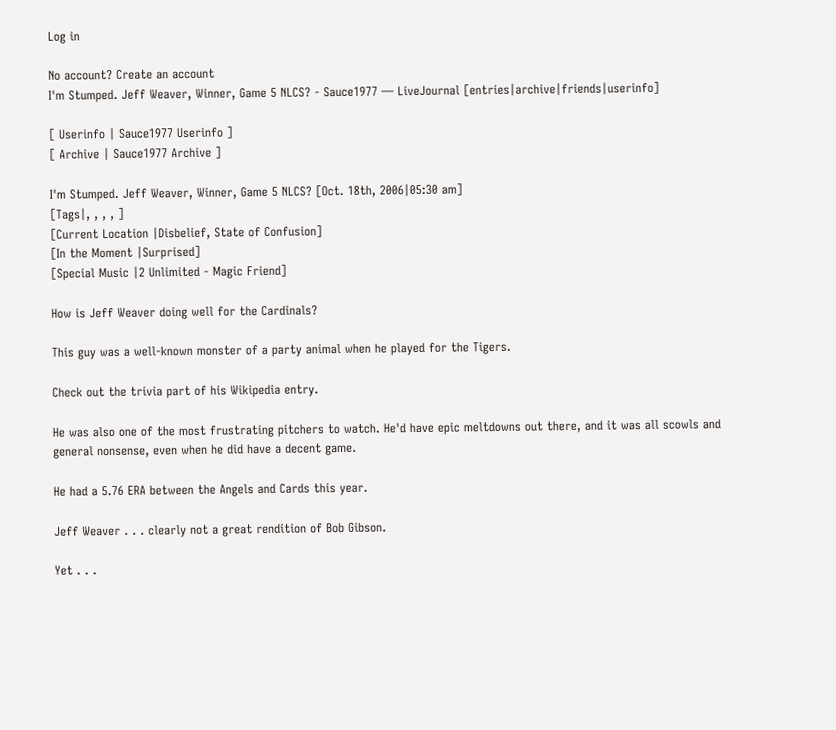Log in

No account? Create an account
I'm Stumped. Jeff Weaver, Winner, Game 5 NLCS? - Sauce1977 — LiveJournal [entries|archive|friends|userinfo]

[ Userinfo | Sauce1977 Userinfo ]
[ Archive | Sauce1977 Archive ]

I'm Stumped. Jeff Weaver, Winner, Game 5 NLCS? [Oct. 18th, 2006|05:30 am]
[Tags|, , , , ]
[Current Location |Disbelief, State of Confusion]
[In the Moment |Surprised]
[Special Music |2 Unlimited - Magic Friend]

How is Jeff Weaver doing well for the Cardinals?

This guy was a well-known monster of a party animal when he played for the Tigers.

Check out the trivia part of his Wikipedia entry.

He was also one of the most frustrating pitchers to watch. He'd have epic meltdowns out there, and it was all scowls and general nonsense, even when he did have a decent game.

He had a 5.76 ERA between the Angels and Cards this year.

Jeff Weaver . . . clearly not a great rendition of Bob Gibson.

Yet . . .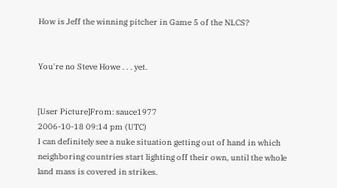How is Jeff the winning pitcher in Game 5 of the NLCS?


You're no Steve Howe . . . yet.


[User Picture]From: sauce1977
2006-10-18 09:14 pm (UTC)
I can definitely see a nuke situation getting out of hand in which neighboring countries start lighting off their own, until the whole land mass is covered in strikes.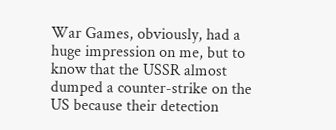War Games, obviously, had a huge impression on me, but to know that the USSR almost dumped a counter-strike on the US because their detection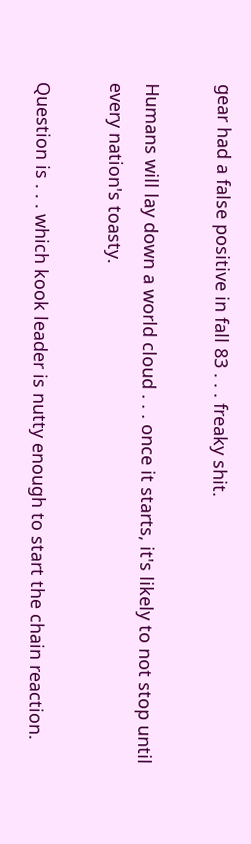gear had a false positive in fall 83 . . . freaky shit.

Humans will lay down a world cloud . . . once it starts, it's likely to not stop until every nation's toasty.

Question is . . . which kook leader is nutty enough to start the chain reaction.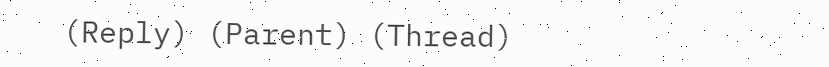(Reply) (Parent) (Thread)